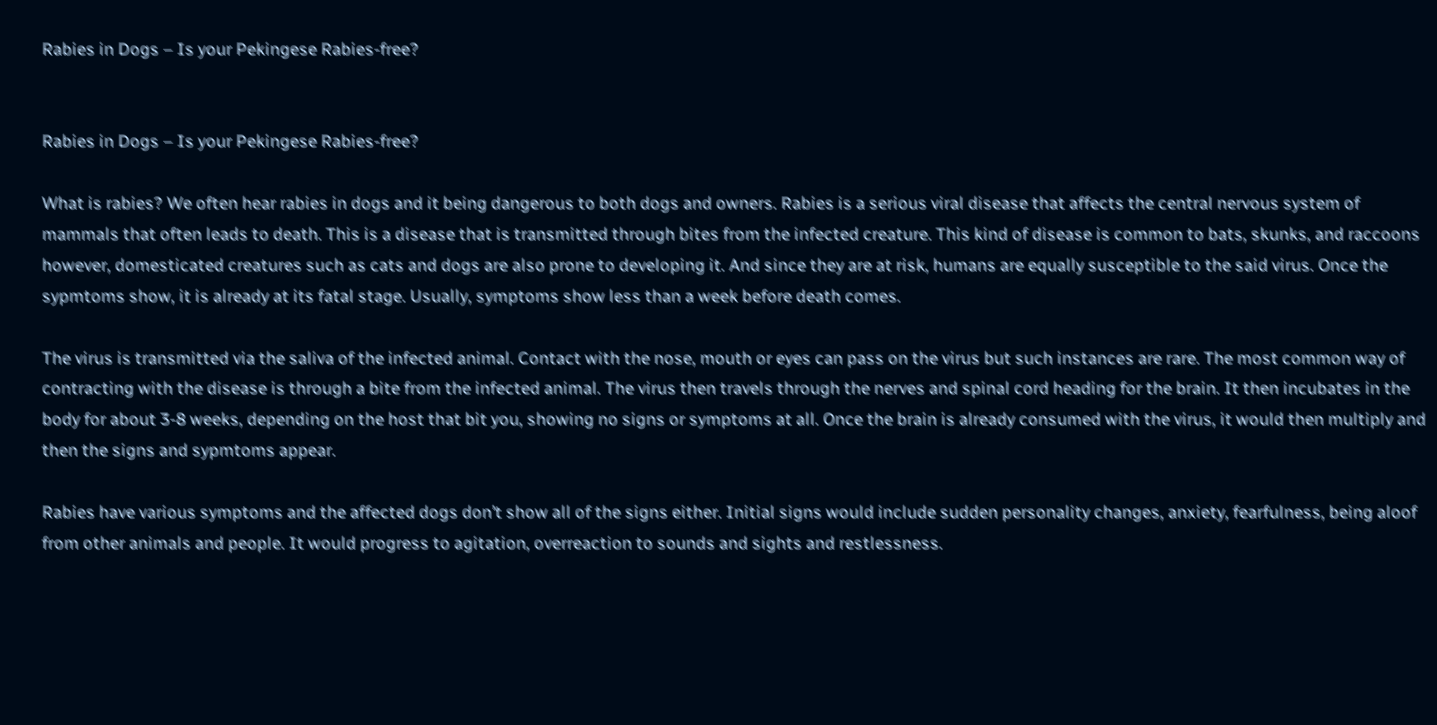Rabies in Dogs – Is your Pekingese Rabies-free?


Rabies in Dogs – Is your Pekingese Rabies-free?

What is rabies? We often hear rabies in dogs and it being dangerous to both dogs and owners. Rabies is a serious viral disease that affects the central nervous system of mammals that often leads to death. This is a disease that is transmitted through bites from the infected creature. This kind of disease is common to bats, skunks, and raccoons however, domesticated creatures such as cats and dogs are also prone to developing it. And since they are at risk, humans are equally susceptible to the said virus. Once the sypmtoms show, it is already at its fatal stage. Usually, symptoms show less than a week before death comes.

The virus is transmitted via the saliva of the infected animal. Contact with the nose, mouth or eyes can pass on the virus but such instances are rare. The most common way of contracting with the disease is through a bite from the infected animal. The virus then travels through the nerves and spinal cord heading for the brain. It then incubates in the body for about 3-8 weeks, depending on the host that bit you, showing no signs or symptoms at all. Once the brain is already consumed with the virus, it would then multiply and then the signs and sypmtoms appear.

Rabies have various symptoms and the affected dogs don’t show all of the signs either. Initial signs would include sudden personality changes, anxiety, fearfulness, being aloof from other animals and people. It would progress to agitation, overreaction to sounds and sights and restlessness.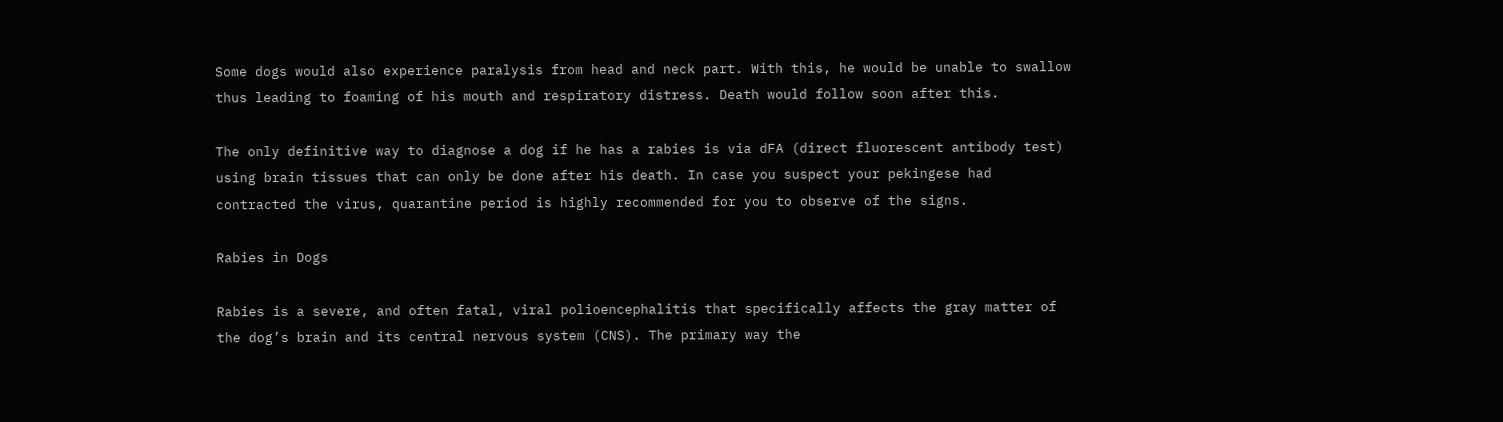Some dogs would also experience paralysis from head and neck part. With this, he would be unable to swallow thus leading to foaming of his mouth and respiratory distress. Death would follow soon after this.

The only definitive way to diagnose a dog if he has a rabies is via dFA (direct fluorescent antibody test) using brain tissues that can only be done after his death. In case you suspect your pekingese had contracted the virus, quarantine period is highly recommended for you to observe of the signs.

Rabies in Dogs

Rabies is a severe, and often fatal, viral polioencephalitis that specifically affects the gray matter of the dog’s brain and its central nervous system (CNS). The primary way the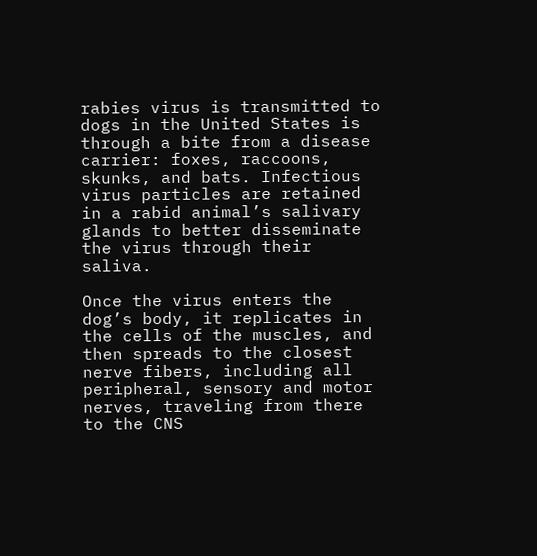rabies virus is transmitted to dogs in the United States is through a bite from a disease carrier: foxes, raccoons, skunks, and bats. Infectious virus particles are retained in a rabid animal’s salivary glands to better disseminate the virus through their saliva.

Once the virus enters the dog’s body, it replicates in the cells of the muscles, and then spreads to the closest nerve fibers, including all peripheral, sensory and motor nerves, traveling from there to the CNS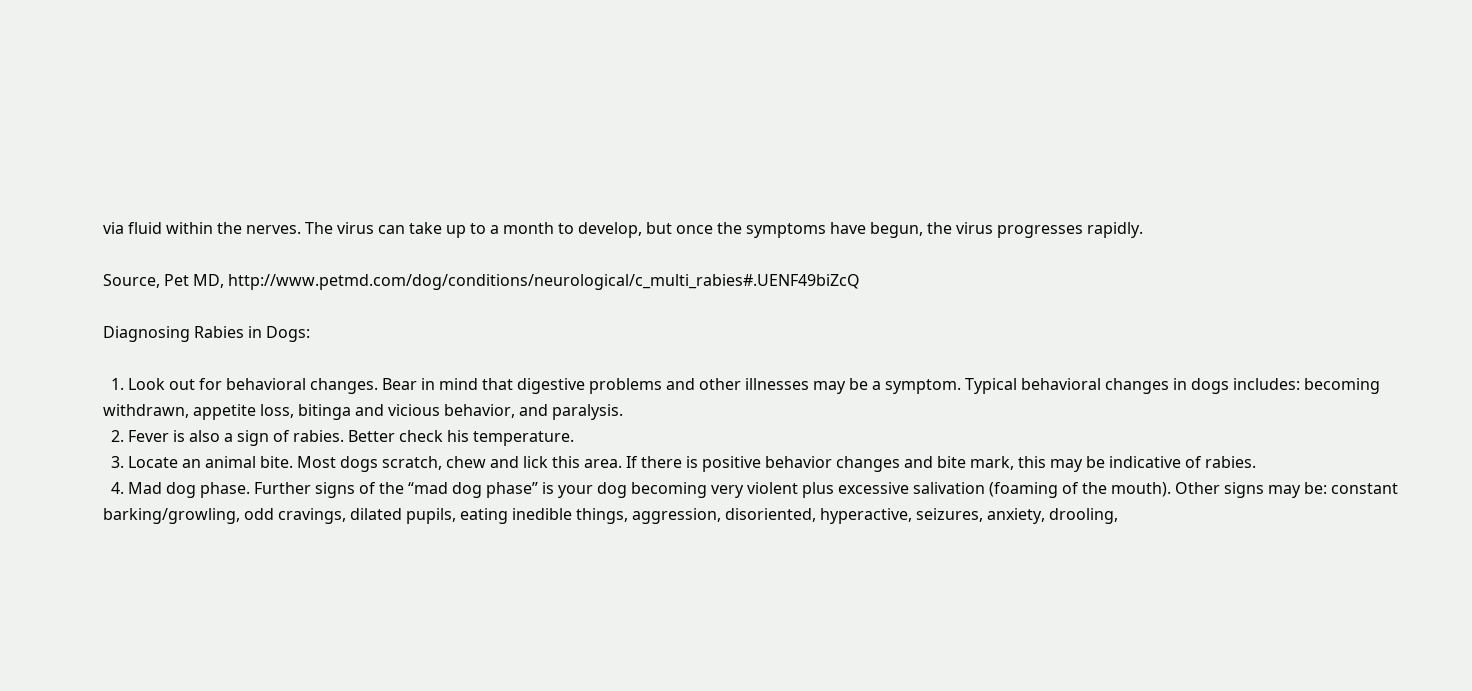via fluid within the nerves. The virus can take up to a month to develop, but once the symptoms have begun, the virus progresses rapidly.

Source, Pet MD, http://www.petmd.com/dog/conditions/neurological/c_multi_rabies#.UENF49biZcQ

Diagnosing Rabies in Dogs:

  1. Look out for behavioral changes. Bear in mind that digestive problems and other illnesses may be a symptom. Typical behavioral changes in dogs includes: becoming withdrawn, appetite loss, bitinga and vicious behavior, and paralysis.
  2. Fever is also a sign of rabies. Better check his temperature.
  3. Locate an animal bite. Most dogs scratch, chew and lick this area. If there is positive behavior changes and bite mark, this may be indicative of rabies.
  4. Mad dog phase. Further signs of the “mad dog phase” is your dog becoming very violent plus excessive salivation (foaming of the mouth). Other signs may be: constant barking/growling, odd cravings, dilated pupils, eating inedible things, aggression, disoriented, hyperactive, seizures, anxiety, drooling,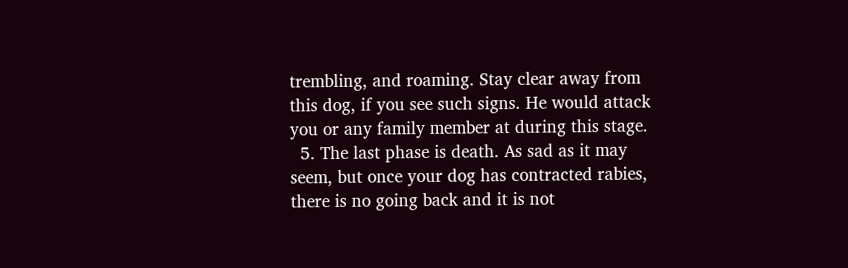trembling, and roaming. Stay clear away from this dog, if you see such signs. He would attack you or any family member at during this stage.
  5. The last phase is death. As sad as it may seem, but once your dog has contracted rabies, there is no going back and it is not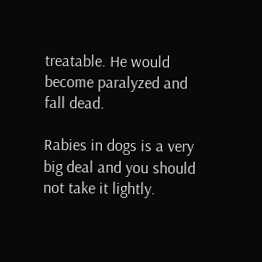treatable. He would become paralyzed and fall dead.

Rabies in dogs is a very big deal and you should not take it lightly.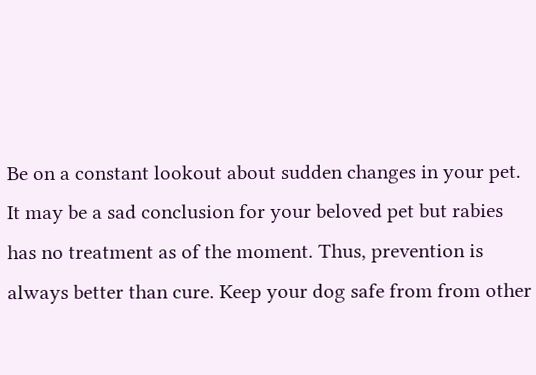Be on a constant lookout about sudden changes in your pet. It may be a sad conclusion for your beloved pet but rabies has no treatment as of the moment. Thus, prevention is always better than cure. Keep your dog safe from from other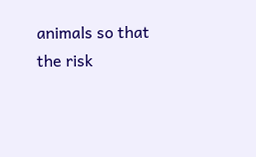animals so that the risk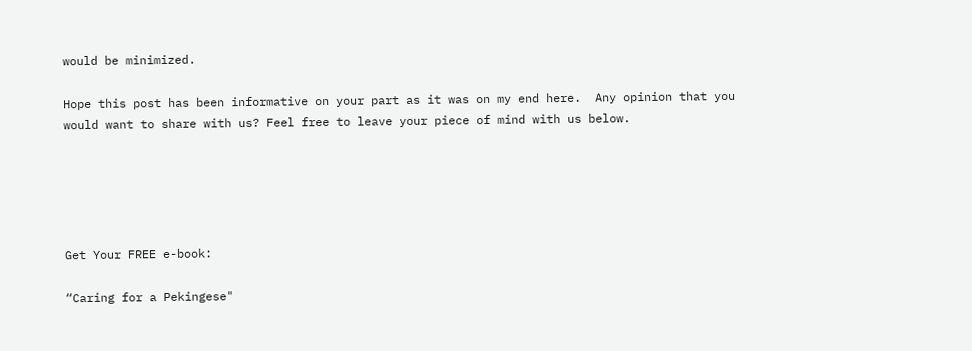would be minimized.

Hope this post has been informative on your part as it was on my end here.  Any opinion that you would want to share with us? Feel free to leave your piece of mind with us below.





Get Your FREE e-book:

“Caring for a Pekingese"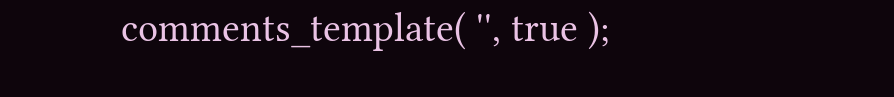comments_template( '', true );